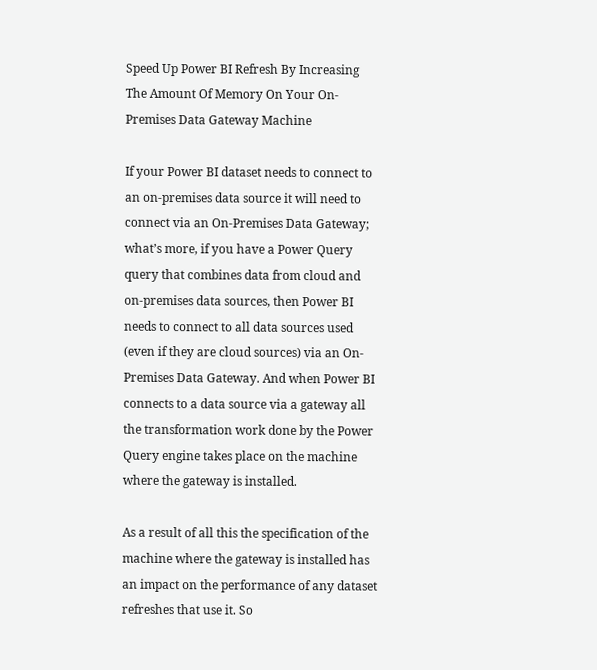Speed Up Power BI Refresh By Increasing The Amount Of Memory On Your On-Premises Data Gateway Machine

If your Power BI dataset needs to connect to an on-premises data source it will need to connect via an On-Premises Data Gateway; what’s more, if you have a Power Query query that combines data from cloud and on-premises data sources, then Power BI needs to connect to all data sources used (even if they are cloud sources) via an On-Premises Data Gateway. And when Power BI connects to a data source via a gateway all the transformation work done by the Power Query engine takes place on the machine where the gateway is installed.

As a result of all this the specification of the machine where the gateway is installed has an impact on the performance of any dataset refreshes that use it. So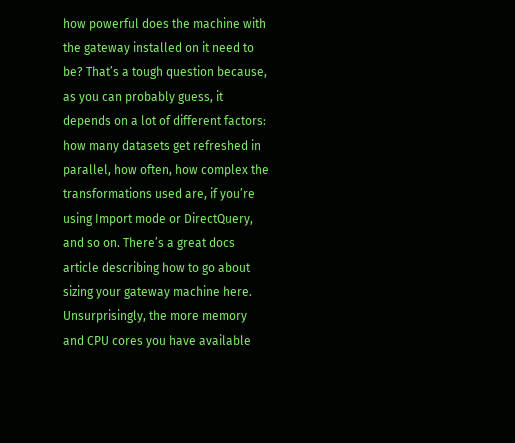how powerful does the machine with the gateway installed on it need to be? That’s a tough question because, as you can probably guess, it depends on a lot of different factors: how many datasets get refreshed in parallel, how often, how complex the transformations used are, if you’re using Import mode or DirectQuery, and so on. There’s a great docs article describing how to go about sizing your gateway machine here. Unsurprisingly, the more memory and CPU cores you have available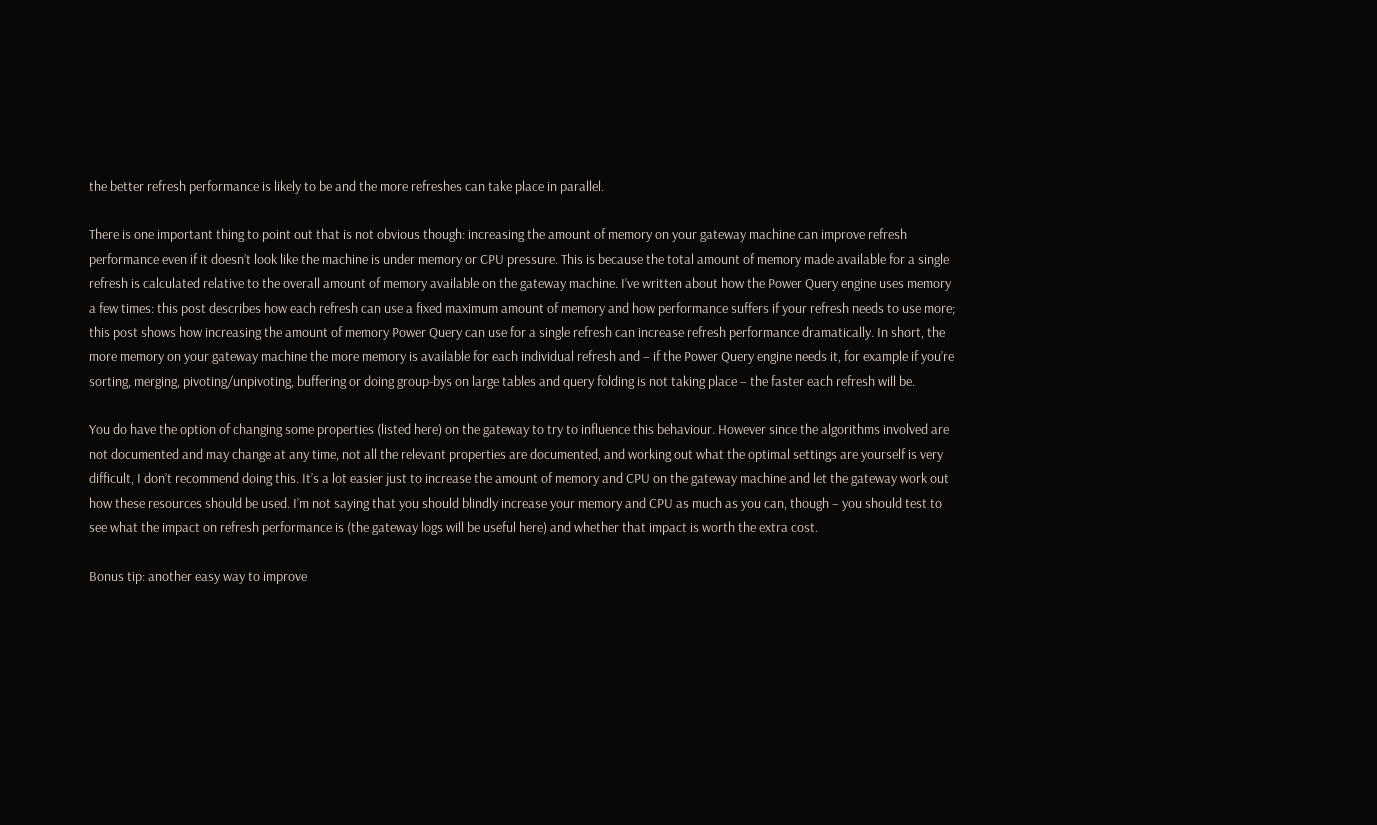the better refresh performance is likely to be and the more refreshes can take place in parallel.

There is one important thing to point out that is not obvious though: increasing the amount of memory on your gateway machine can improve refresh performance even if it doesn’t look like the machine is under memory or CPU pressure. This is because the total amount of memory made available for a single refresh is calculated relative to the overall amount of memory available on the gateway machine. I’ve written about how the Power Query engine uses memory a few times: this post describes how each refresh can use a fixed maximum amount of memory and how performance suffers if your refresh needs to use more; this post shows how increasing the amount of memory Power Query can use for a single refresh can increase refresh performance dramatically. In short, the more memory on your gateway machine the more memory is available for each individual refresh and – if the Power Query engine needs it, for example if you’re sorting, merging, pivoting/unpivoting, buffering or doing group-bys on large tables and query folding is not taking place – the faster each refresh will be.

You do have the option of changing some properties (listed here) on the gateway to try to influence this behaviour. However since the algorithms involved are not documented and may change at any time, not all the relevant properties are documented, and working out what the optimal settings are yourself is very difficult, I don’t recommend doing this. It’s a lot easier just to increase the amount of memory and CPU on the gateway machine and let the gateway work out how these resources should be used. I’m not saying that you should blindly increase your memory and CPU as much as you can, though – you should test to see what the impact on refresh performance is (the gateway logs will be useful here) and whether that impact is worth the extra cost.

Bonus tip: another easy way to improve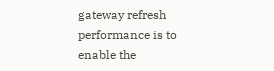gateway refresh performance is to enable the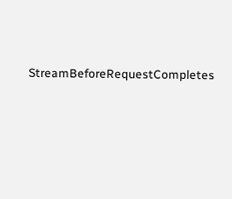StreamBeforeRequestCompletes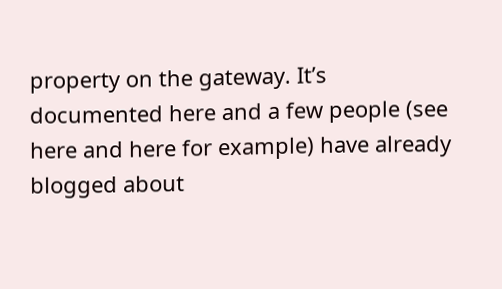property on the gateway. It’s documented here and a few people (see here and here for example) have already blogged about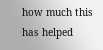how much this has helped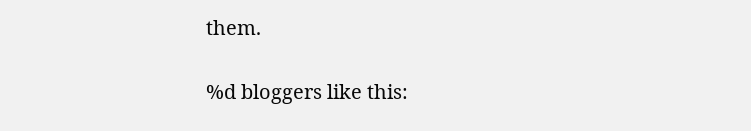them.

%d bloggers like this: